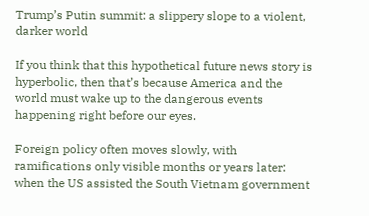Trump’s Putin summit: a slippery slope to a violent, darker world

If you think that this hypothetical future news story is hyperbolic, then that’s because America and the world must wake up to the dangerous events happening right before our eyes.

Foreign policy often moves slowly, with ramifications only visible months or years later: when the US assisted the South Vietnam government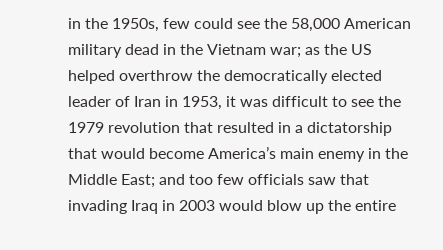in the 1950s, few could see the 58,000 American military dead in the Vietnam war; as the US helped overthrow the democratically elected leader of Iran in 1953, it was difficult to see the 1979 revolution that resulted in a dictatorship that would become America’s main enemy in the Middle East; and too few officials saw that invading Iraq in 2003 would blow up the entire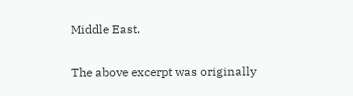Middle East.

The above excerpt was originally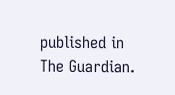published in The Guardian.